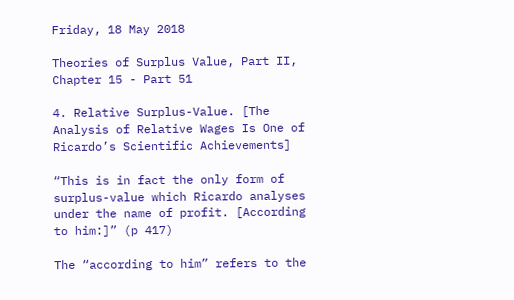Friday, 18 May 2018

Theories of Surplus Value, Part II, Chapter 15 - Part 51

4. Relative Surplus-Value. [The Analysis of Relative Wages Is One of Ricardo’s Scientific Achievements]

“This is in fact the only form of surplus-value which Ricardo analyses under the name of profit. [According to him:]” (p 417)

The “according to him” refers to the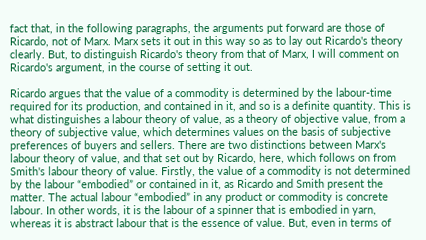fact that, in the following paragraphs, the arguments put forward are those of Ricardo, not of Marx. Marx sets it out in this way so as to lay out Ricardo's theory clearly. But, to distinguish Ricardo's theory from that of Marx, I will comment on Ricardo's argument, in the course of setting it out.

Ricardo argues that the value of a commodity is determined by the labour-time required for its production, and contained in it, and so is a definite quantity. This is what distinguishes a labour theory of value, as a theory of objective value, from a theory of subjective value, which determines values on the basis of subjective preferences of buyers and sellers. There are two distinctions between Marx's labour theory of value, and that set out by Ricardo, here, which follows on from Smith's labour theory of value. Firstly, the value of a commodity is not determined by the labour “embodied” or contained in it, as Ricardo and Smith present the matter. The actual labour “embodied” in any product or commodity is concrete labour. In other words, it is the labour of a spinner that is embodied in yarn, whereas it is abstract labour that is the essence of value. But, even in terms of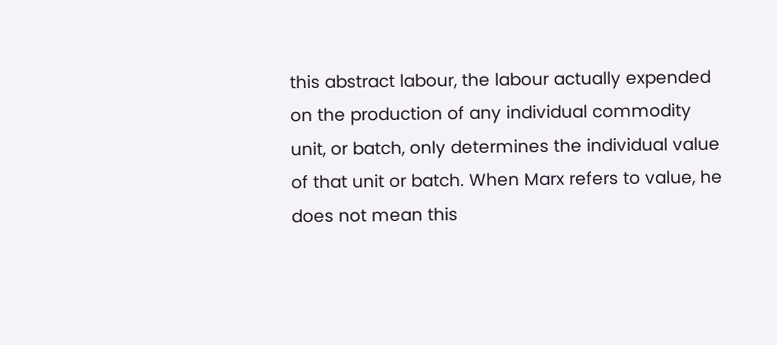this abstract labour, the labour actually expended on the production of any individual commodity unit, or batch, only determines the individual value of that unit or batch. When Marx refers to value, he does not mean this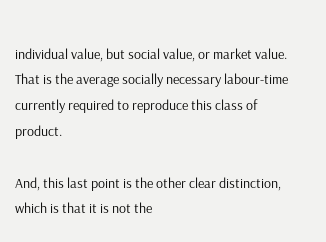individual value, but social value, or market value. That is the average socially necessary labour-time currently required to reproduce this class of product.

And, this last point is the other clear distinction, which is that it is not the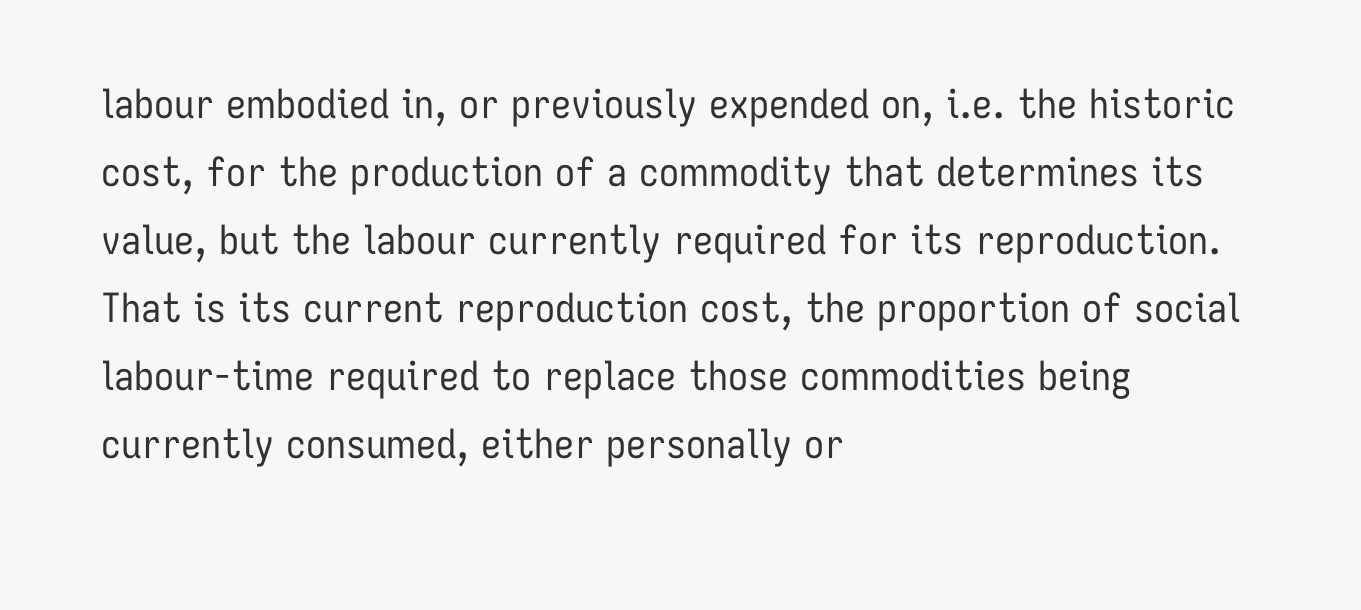labour embodied in, or previously expended on, i.e. the historic cost, for the production of a commodity that determines its value, but the labour currently required for its reproduction. That is its current reproduction cost, the proportion of social labour-time required to replace those commodities being currently consumed, either personally or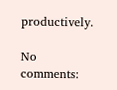productively.

No comments: